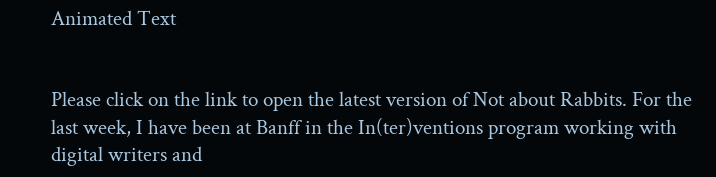Animated Text


Please click on the link to open the latest version of Not about Rabbits. For the last week, I have been at Banff in the In(ter)ventions program working with digital writers and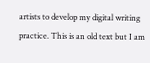artists to develop my digital writing practice. This is an old text but I am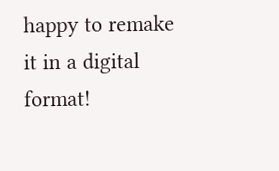happy to remake it in a digital format!